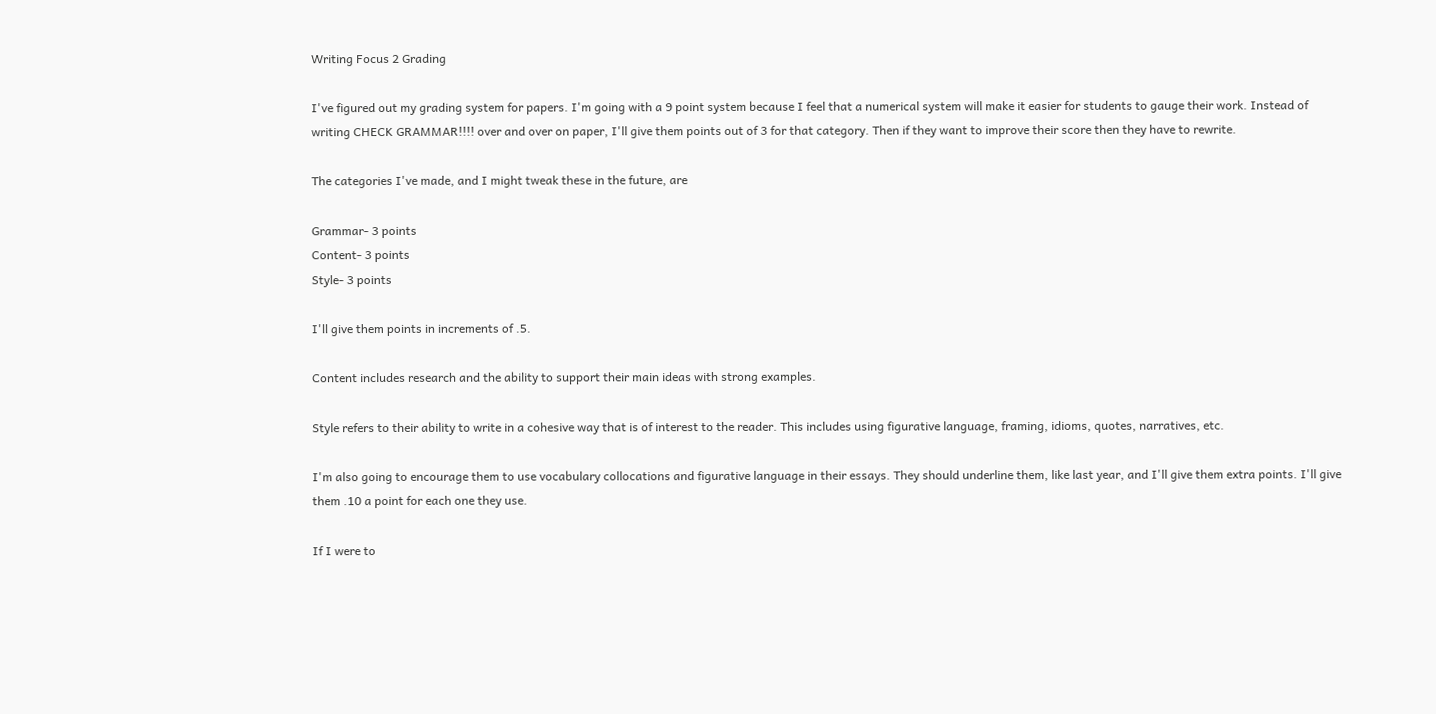Writing Focus 2 Grading

I've figured out my grading system for papers. I'm going with a 9 point system because I feel that a numerical system will make it easier for students to gauge their work. Instead of writing CHECK GRAMMAR!!!! over and over on paper, I'll give them points out of 3 for that category. Then if they want to improve their score then they have to rewrite.

The categories I've made, and I might tweak these in the future, are

Grammar- 3 points
Content- 3 points
Style- 3 points

I'll give them points in increments of .5.

Content includes research and the ability to support their main ideas with strong examples.

Style refers to their ability to write in a cohesive way that is of interest to the reader. This includes using figurative language, framing, idioms, quotes, narratives, etc.

I'm also going to encourage them to use vocabulary collocations and figurative language in their essays. They should underline them, like last year, and I'll give them extra points. I'll give them .10 a point for each one they use.

If I were to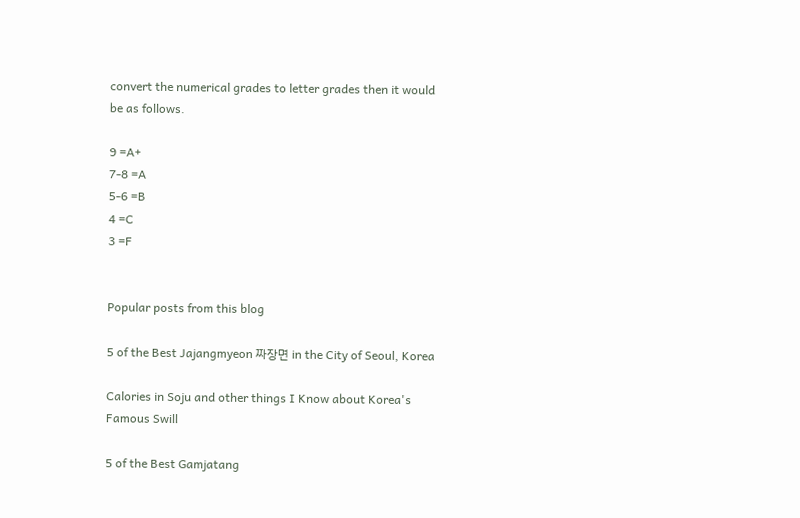convert the numerical grades to letter grades then it would be as follows.

9 =A+
7-8 =A
5-6 =B
4 =C
3 =F


Popular posts from this blog

5 of the Best Jajangmyeon 짜장면 in the City of Seoul, Korea

Calories in Soju and other things I Know about Korea's Famous Swill

5 of the Best Gamjatang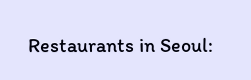Restaurants in Seoul: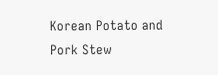Korean Potato and Pork Stew